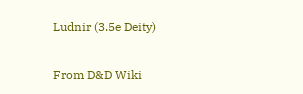Ludnir (3.5e Deity)

From D&D Wiki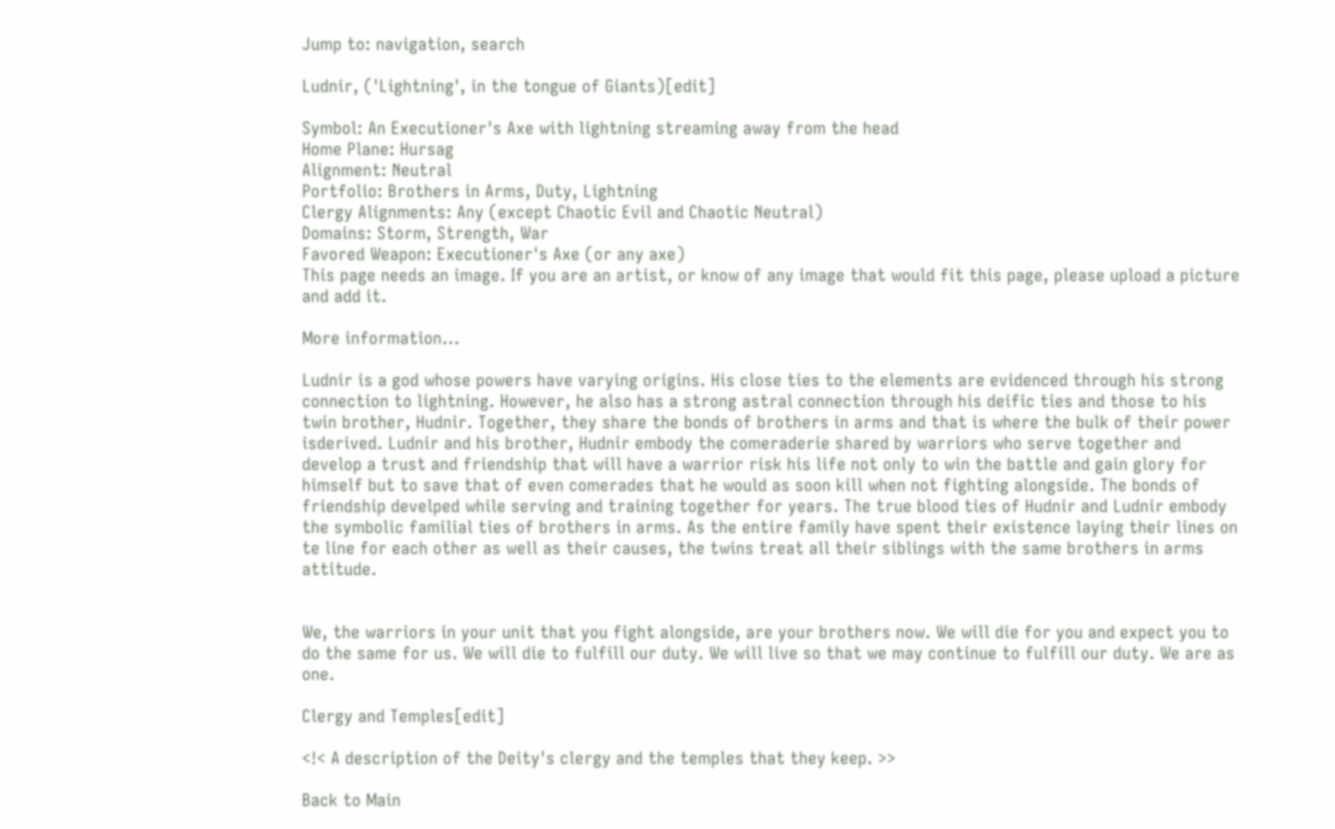Jump to: navigation, search

Ludnir, ('Lightning', in the tongue of Giants)[edit]

Symbol: An Executioner's Axe with lightning streaming away from the head
Home Plane: Hursag
Alignment: Neutral
Portfolio: Brothers in Arms, Duty, Lightning
Clergy Alignments: Any (except Chaotic Evil and Chaotic Neutral)
Domains: Storm, Strength, War
Favored Weapon: Executioner's Axe (or any axe)
This page needs an image. If you are an artist, or know of any image that would fit this page, please upload a picture and add it.

More information...

Ludnir is a god whose powers have varying origins. His close ties to the elements are evidenced through his strong connection to lightning. However, he also has a strong astral connection through his deific ties and those to his twin brother, Hudnir. Together, they share the bonds of brothers in arms and that is where the bulk of their power isderived. Ludnir and his brother, Hudnir embody the comeraderie shared by warriors who serve together and develop a trust and friendship that will have a warrior risk his life not only to win the battle and gain glory for himself but to save that of even comerades that he would as soon kill when not fighting alongside. The bonds of friendship develped while serving and training together for years. The true blood ties of Hudnir and Ludnir embody the symbolic familial ties of brothers in arms. As the entire family have spent their existence laying their lines on te line for each other as well as their causes, the twins treat all their siblings with the same brothers in arms attitude.


We, the warriors in your unit that you fight alongside, are your brothers now. We will die for you and expect you to do the same for us. We will die to fulfill our duty. We will live so that we may continue to fulfill our duty. We are as one.

Clergy and Temples[edit]

<!< A description of the Deity's clergy and the temples that they keep. >>

Back to Main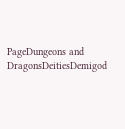PageDungeons and DragonsDeitiesDemigod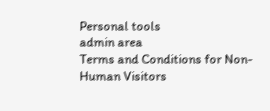Personal tools
admin area
Terms and Conditions for Non-Human Visitors